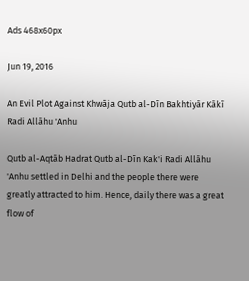Ads 468x60px

Jun 19, 2016

An Evil Plot Against Khwāja Qutb al-Dīn Bakhtiyār Kākī Radi Allāhu 'Anhu

Qutb al-Aqtāb Hadrat Qutb al-Dīn Kak'i Radi Allāhu 'Anhu settled in Delhi and the people there were greatly attracted to him. Hence, daily there was a great flow of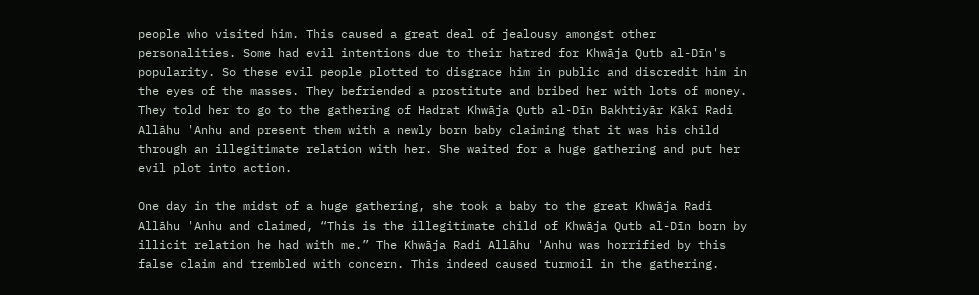people who visited him. This caused a great deal of jealousy amongst other personalities. Some had evil intentions due to their hatred for Khwāja Qutb al-Dīn's popularity. So these evil people plotted to disgrace him in public and discredit him in the eyes of the masses. They befriended a prostitute and bribed her with lots of money. They told her to go to the gathering of Hadrat Khwāja Qutb al-Dīn Bakhtiyār Kākī Radi Allāhu 'Anhu and present them with a newly born baby claiming that it was his child through an illegitimate relation with her. She waited for a huge gathering and put her evil plot into action.

One day in the midst of a huge gathering, she took a baby to the great Khwāja Radi Allāhu 'Anhu and claimed, “This is the illegitimate child of Khwāja Qutb al-Dīn born by illicit relation he had with me.” The Khwāja Radi Allāhu 'Anhu was horrified by this false claim and trembled with concern. This indeed caused turmoil in the gathering.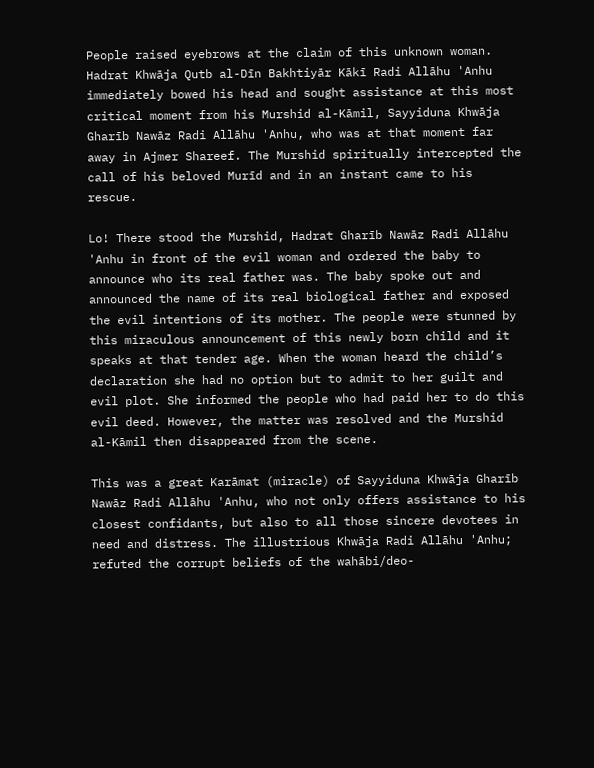People raised eyebrows at the claim of this unknown woman. Hadrat Khwāja Qutb al-Dīn Bakhtiyār Kākī Radi Allāhu 'Anhu immediately bowed his head and sought assistance at this most critical moment from his Murshid al-Kāmil, Sayyiduna Khwāja Gharīb Nawāz Radi Allāhu 'Anhu, who was at that moment far away in Ajmer Shareef. The Murshid spiritually intercepted the call of his beloved Murīd and in an instant came to his rescue.

Lo! There stood the Murshid, Hadrat Gharīb Nawāz Radi Allāhu 'Anhu in front of the evil woman and ordered the baby to announce who its real father was. The baby spoke out and announced the name of its real biological father and exposed the evil intentions of its mother. The people were stunned by this miraculous announcement of this newly born child and it speaks at that tender age. When the woman heard the child’s declaration she had no option but to admit to her guilt and evil plot. She informed the people who had paid her to do this evil deed. However, the matter was resolved and the Murshid al-Kāmil then disappeared from the scene.

This was a great Karāmat (miracle) of Sayyiduna Khwāja Gharīb Nawāz Radi Allāhu 'Anhu, who not only offers assistance to his closest confidants, but also to all those sincere devotees in need and distress. The illustrious Khwāja Radi Allāhu 'Anhu; refuted the corrupt beliefs of the wahābi/deo-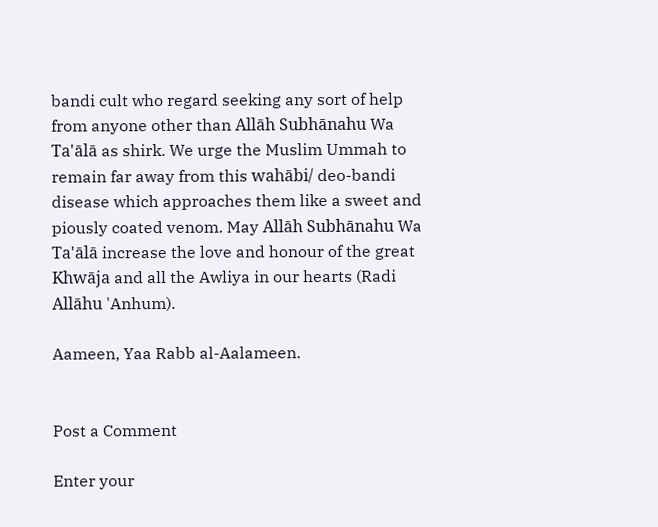bandi cult who regard seeking any sort of help from anyone other than Allāh Subhānahu Wa Ta'ālā as shirk. We urge the Muslim Ummah to remain far away from this wahābi/ deo-bandi disease which approaches them like a sweet and piously coated venom. May Allāh Subhānahu Wa Ta'ālā increase the love and honour of the great Khwāja and all the Awliya in our hearts (Radi Allāhu 'Anhum).

Aameen, Yaa Rabb al-Aalameen.


Post a Comment

Enter your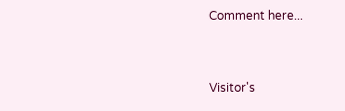Comment here...


Visitor's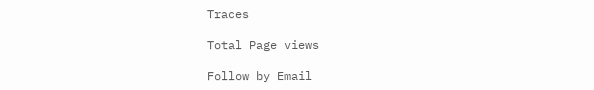Traces

Total Page views

Follow by Email